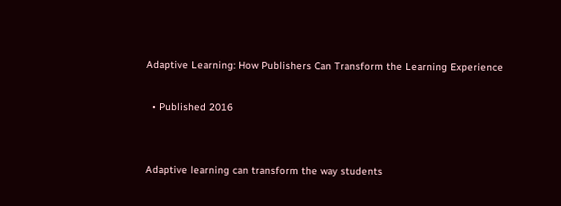Adaptive Learning: How Publishers Can Transform the Learning Experience

  • Published 2016


Adaptive learning can transform the way students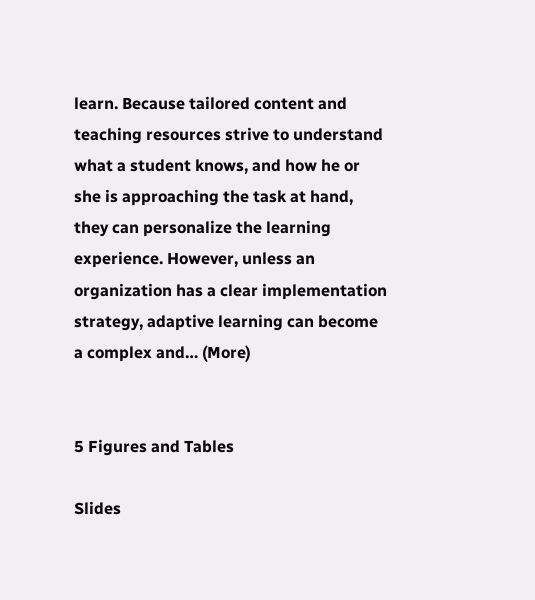learn. Because tailored content and teaching resources strive to understand what a student knows, and how he or she is approaching the task at hand, they can personalize the learning experience. However, unless an organization has a clear implementation strategy, adaptive learning can become a complex and… (More)


5 Figures and Tables

Slides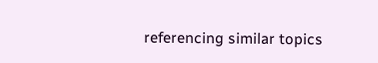referencing similar topics